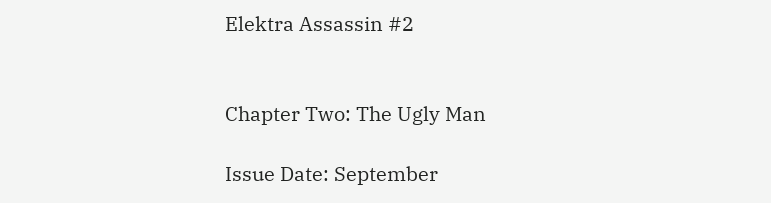Elektra Assassin #2


Chapter Two: The Ugly Man

Issue Date: September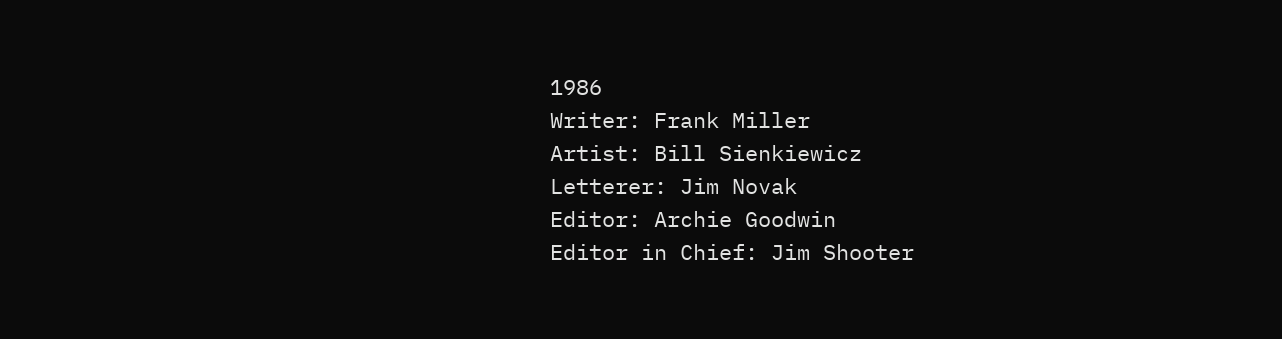1986
Writer: Frank Miller
Artist: Bill Sienkiewicz
Letterer: Jim Novak
Editor: Archie Goodwin
Editor in Chief: Jim Shooter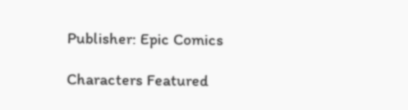Publisher: Epic Comics

Characters Featured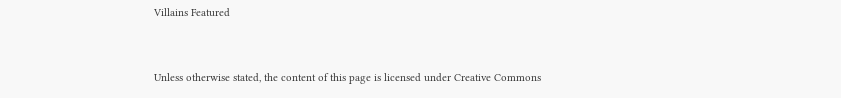Villains Featured


Unless otherwise stated, the content of this page is licensed under Creative Commons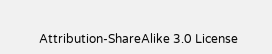Attribution-ShareAlike 3.0 License